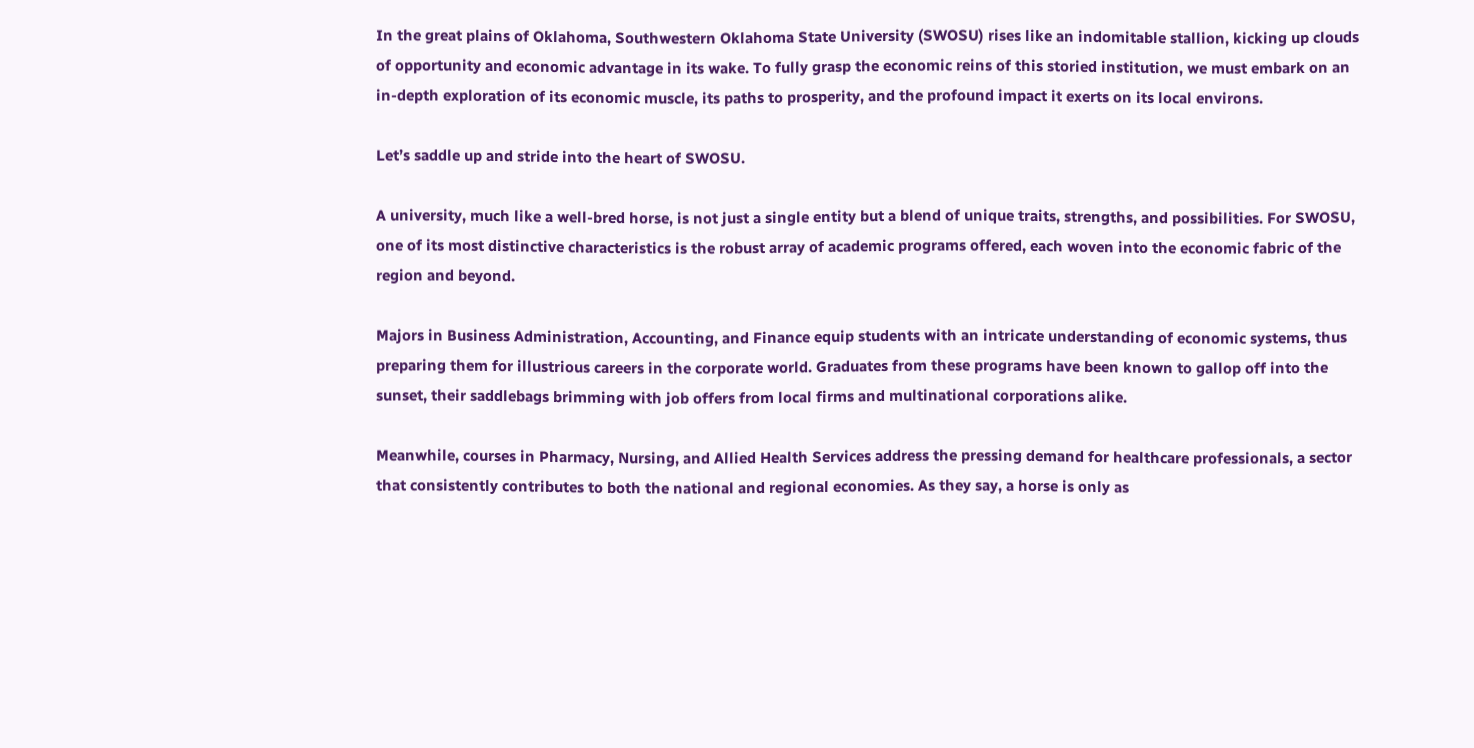In the great plains of Oklahoma, Southwestern Oklahoma State University (SWOSU) rises like an indomitable stallion, kicking up clouds of opportunity and economic advantage in its wake. To fully grasp the economic reins of this storied institution, we must embark on an in-depth exploration of its economic muscle, its paths to prosperity, and the profound impact it exerts on its local environs.

Let’s saddle up and stride into the heart of SWOSU.

A university, much like a well-bred horse, is not just a single entity but a blend of unique traits, strengths, and possibilities. For SWOSU, one of its most distinctive characteristics is the robust array of academic programs offered, each woven into the economic fabric of the region and beyond.

Majors in Business Administration, Accounting, and Finance equip students with an intricate understanding of economic systems, thus preparing them for illustrious careers in the corporate world. Graduates from these programs have been known to gallop off into the sunset, their saddlebags brimming with job offers from local firms and multinational corporations alike.

Meanwhile, courses in Pharmacy, Nursing, and Allied Health Services address the pressing demand for healthcare professionals, a sector that consistently contributes to both the national and regional economies. As they say, a horse is only as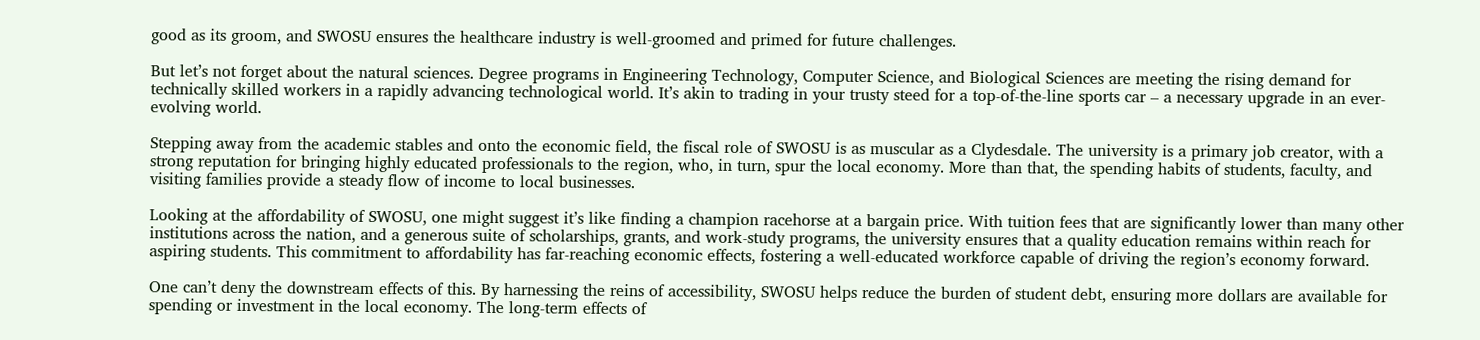good as its groom, and SWOSU ensures the healthcare industry is well-groomed and primed for future challenges.

But let’s not forget about the natural sciences. Degree programs in Engineering Technology, Computer Science, and Biological Sciences are meeting the rising demand for technically skilled workers in a rapidly advancing technological world. It’s akin to trading in your trusty steed for a top-of-the-line sports car – a necessary upgrade in an ever-evolving world.

Stepping away from the academic stables and onto the economic field, the fiscal role of SWOSU is as muscular as a Clydesdale. The university is a primary job creator, with a strong reputation for bringing highly educated professionals to the region, who, in turn, spur the local economy. More than that, the spending habits of students, faculty, and visiting families provide a steady flow of income to local businesses.

Looking at the affordability of SWOSU, one might suggest it’s like finding a champion racehorse at a bargain price. With tuition fees that are significantly lower than many other institutions across the nation, and a generous suite of scholarships, grants, and work-study programs, the university ensures that a quality education remains within reach for aspiring students. This commitment to affordability has far-reaching economic effects, fostering a well-educated workforce capable of driving the region’s economy forward.

One can’t deny the downstream effects of this. By harnessing the reins of accessibility, SWOSU helps reduce the burden of student debt, ensuring more dollars are available for spending or investment in the local economy. The long-term effects of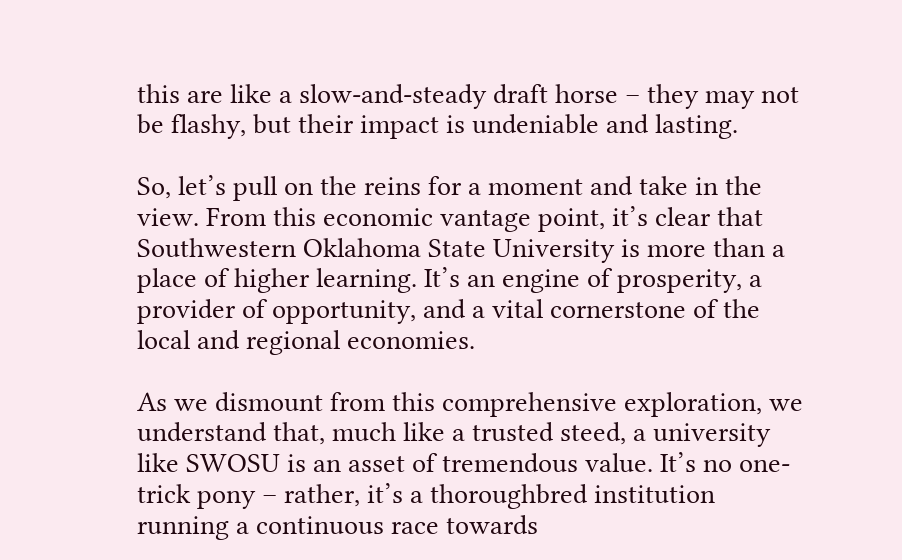this are like a slow-and-steady draft horse – they may not be flashy, but their impact is undeniable and lasting.

So, let’s pull on the reins for a moment and take in the view. From this economic vantage point, it’s clear that Southwestern Oklahoma State University is more than a place of higher learning. It’s an engine of prosperity, a provider of opportunity, and a vital cornerstone of the local and regional economies.

As we dismount from this comprehensive exploration, we understand that, much like a trusted steed, a university like SWOSU is an asset of tremendous value. It’s no one-trick pony – rather, it’s a thoroughbred institution running a continuous race towards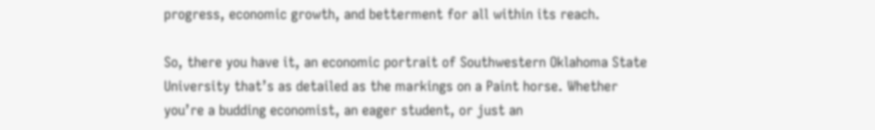progress, economic growth, and betterment for all within its reach.

So, there you have it, an economic portrait of Southwestern Oklahoma State University that’s as detailed as the markings on a Paint horse. Whether you’re a budding economist, an eager student, or just an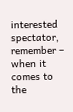interested spectator, remember – when it comes to the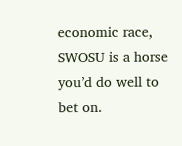economic race, SWOSU is a horse you’d do well to bet on.